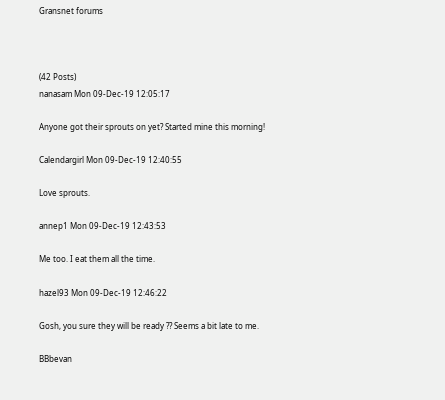Gransnet forums



(42 Posts)
nanasam Mon 09-Dec-19 12:05:17

Anyone got their sprouts on yet? Started mine this morning!

Calendargirl Mon 09-Dec-19 12:40:55

Love sprouts.

annep1 Mon 09-Dec-19 12:43:53

Me too. I eat them all the time.

hazel93 Mon 09-Dec-19 12:46:22

Gosh, you sure they will be ready ?? Seems a bit late to me.

BBbevan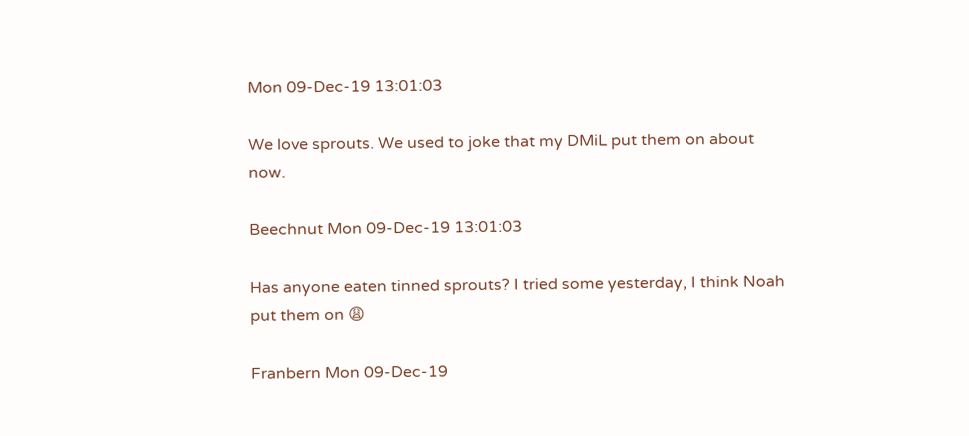Mon 09-Dec-19 13:01:03

We love sprouts. We used to joke that my DMiL put them on about now.

Beechnut Mon 09-Dec-19 13:01:03

Has anyone eaten tinned sprouts? I tried some yesterday, I think Noah put them on 😩

Franbern Mon 09-Dec-19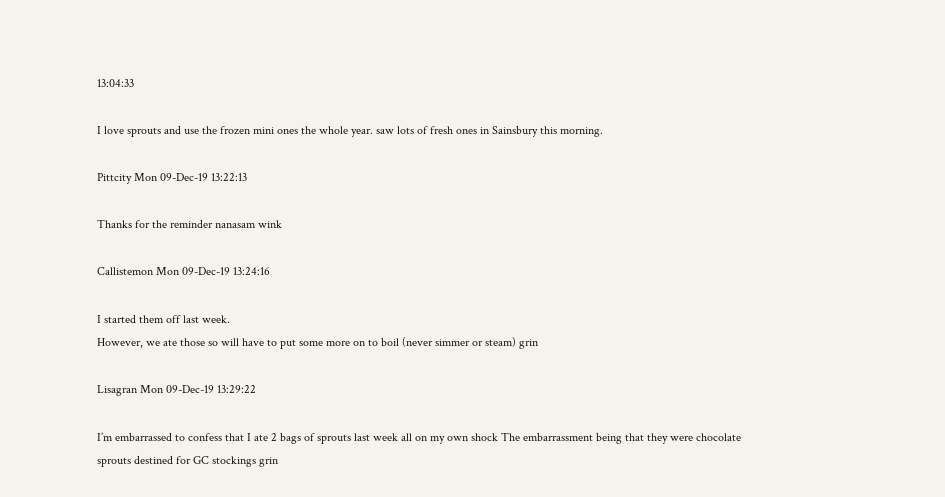13:04:33

I love sprouts and use the frozen mini ones the whole year. saw lots of fresh ones in Sainsbury this morning.

Pittcity Mon 09-Dec-19 13:22:13

Thanks for the reminder nanasam wink

Callistemon Mon 09-Dec-19 13:24:16

I started them off last week.
However, we ate those so will have to put some more on to boil (never simmer or steam) grin

Lisagran Mon 09-Dec-19 13:29:22

I’m embarrassed to confess that I ate 2 bags of sprouts last week all on my own shock The embarrassment being that they were chocolate sprouts destined for GC stockings grin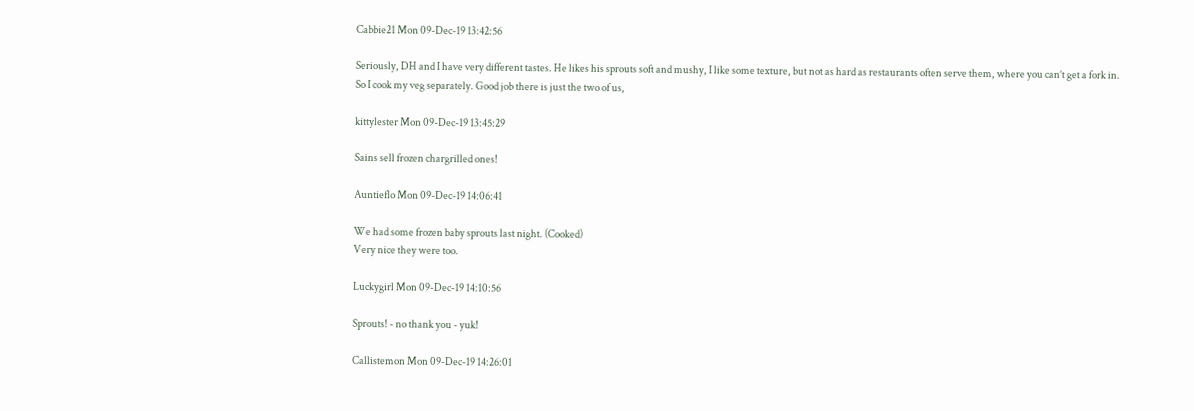Cabbie21 Mon 09-Dec-19 13:42:56

Seriously, DH and I have very different tastes. He likes his sprouts soft and mushy, I like some texture, but not as hard as restaurants often serve them, where you can’t get a fork in.
So I cook my veg separately. Good job there is just the two of us,

kittylester Mon 09-Dec-19 13:45:29

Sains sell frozen chargrilled ones!

Auntieflo Mon 09-Dec-19 14:06:41

We had some frozen baby sprouts last night. (Cooked)
Very nice they were too.

Luckygirl Mon 09-Dec-19 14:10:56

Sprouts! - no thank you - yuk!

Callistemon Mon 09-Dec-19 14:26:01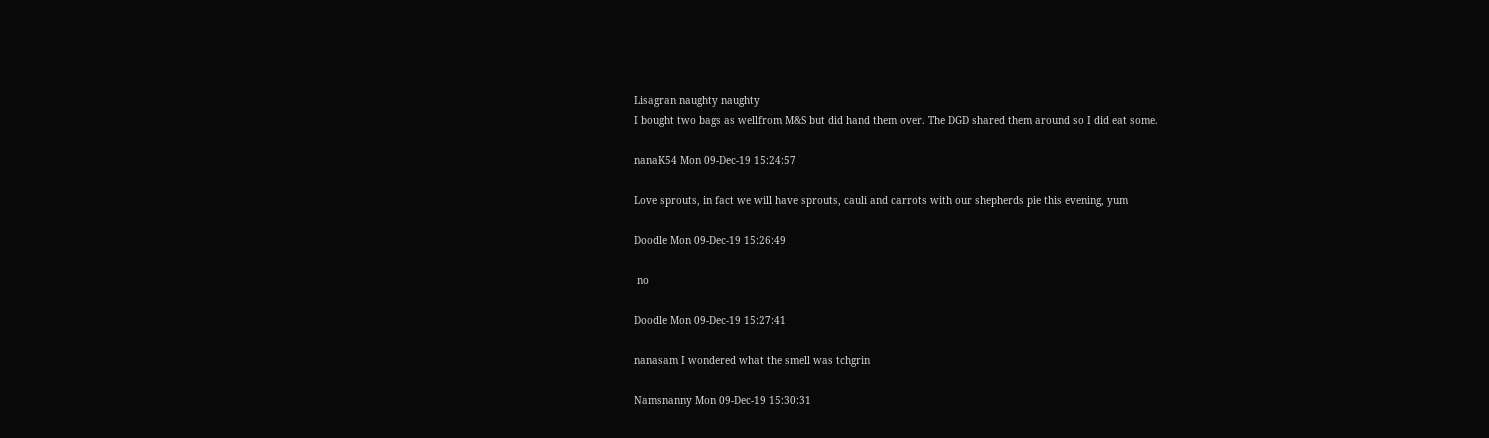Lisagran naughty naughty
I bought two bags as wellfrom M&S but did hand them over. The DGD shared them around so I did eat some.

nanaK54 Mon 09-Dec-19 15:24:57

Love sprouts, in fact we will have sprouts, cauli and carrots with our shepherds pie this evening, yum

Doodle Mon 09-Dec-19 15:26:49

 no

Doodle Mon 09-Dec-19 15:27:41

nanasam I wondered what the smell was tchgrin

Namsnanny Mon 09-Dec-19 15:30:31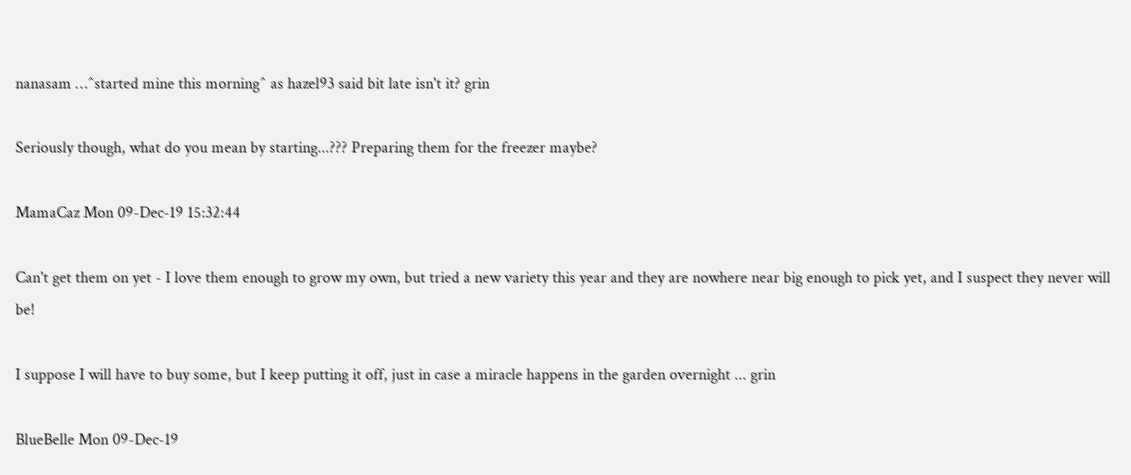nanasam …^started mine this morning^ as hazel93 said bit late isn't it? grin

Seriously though, what do you mean by starting...??? Preparing them for the freezer maybe?

MamaCaz Mon 09-Dec-19 15:32:44

Can't get them on yet - I love them enough to grow my own, but tried a new variety this year and they are nowhere near big enough to pick yet, and I suspect they never will be!

I suppose I will have to buy some, but I keep putting it off, just in case a miracle happens in the garden overnight ... grin

BlueBelle Mon 09-Dec-19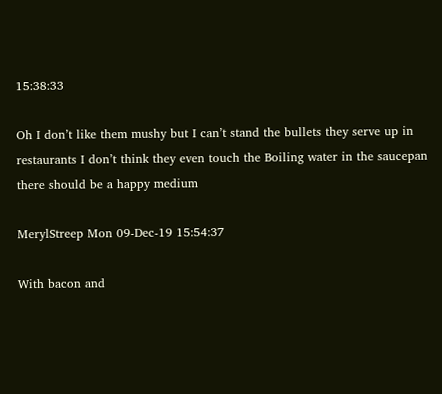15:38:33

Oh I don’t like them mushy but I can’t stand the bullets they serve up in restaurants I don’t think they even touch the Boiling water in the saucepan there should be a happy medium

MerylStreep Mon 09-Dec-19 15:54:37

With bacon and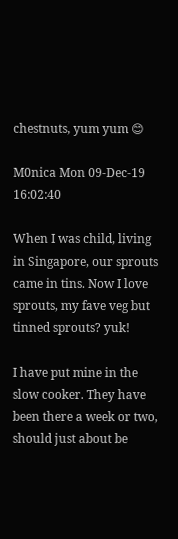chestnuts, yum yum 😊

M0nica Mon 09-Dec-19 16:02:40

When I was child, living in Singapore, our sprouts came in tins. Now I love sprouts, my fave veg but tinned sprouts? yuk!

I have put mine in the slow cooker. They have been there a week or two, should just about be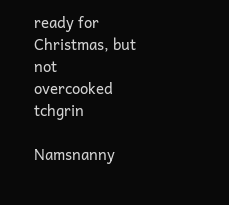ready for Christmas, but not overcooked tchgrin

Namsnanny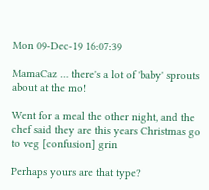Mon 09-Dec-19 16:07:39

MamaCaz … there's a lot of 'baby' sprouts about at the mo!

Went for a meal the other night, and the chef said they are this years Christmas go to veg [confusion] grin

Perhaps yours are that type?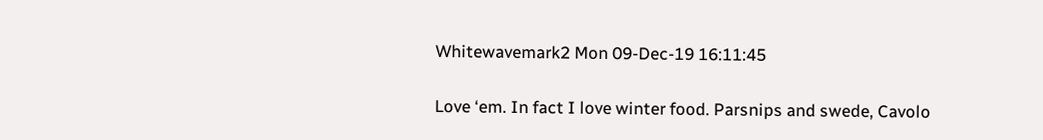Whitewavemark2 Mon 09-Dec-19 16:11:45

Love ‘em. In fact I love winter food. Parsnips and swede, Cavolo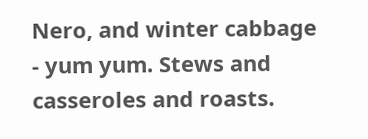Nero, and winter cabbage - yum yum. Stews and casseroles and roasts.